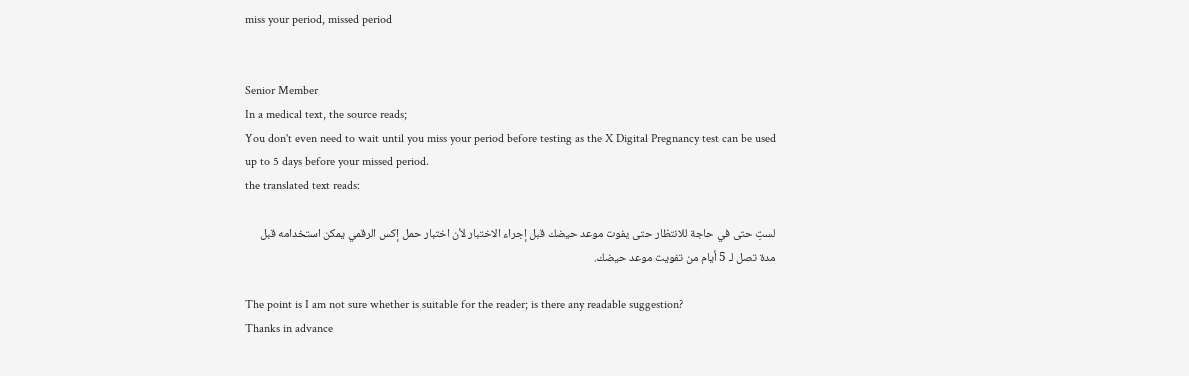miss your period, missed period


Senior Member
In a medical text, the source reads;
You don't even need to wait until you miss your period before testing as the X Digital Pregnancy test can be used up to 5 days before your missed period.
the translated text reads:

لستِ حتى في حاجة للانتظار حتى يفوت موعد حيضك قبل إجراء الاختبار لأن اختبار حمل إكس الرقمي يمكن استخدامه قبل مدة تصل لـ 5 أيام من تفويت موعد حيضك.

The point is I am not sure whether is suitable for the reader; is there any readable suggestion?
Thanks in advance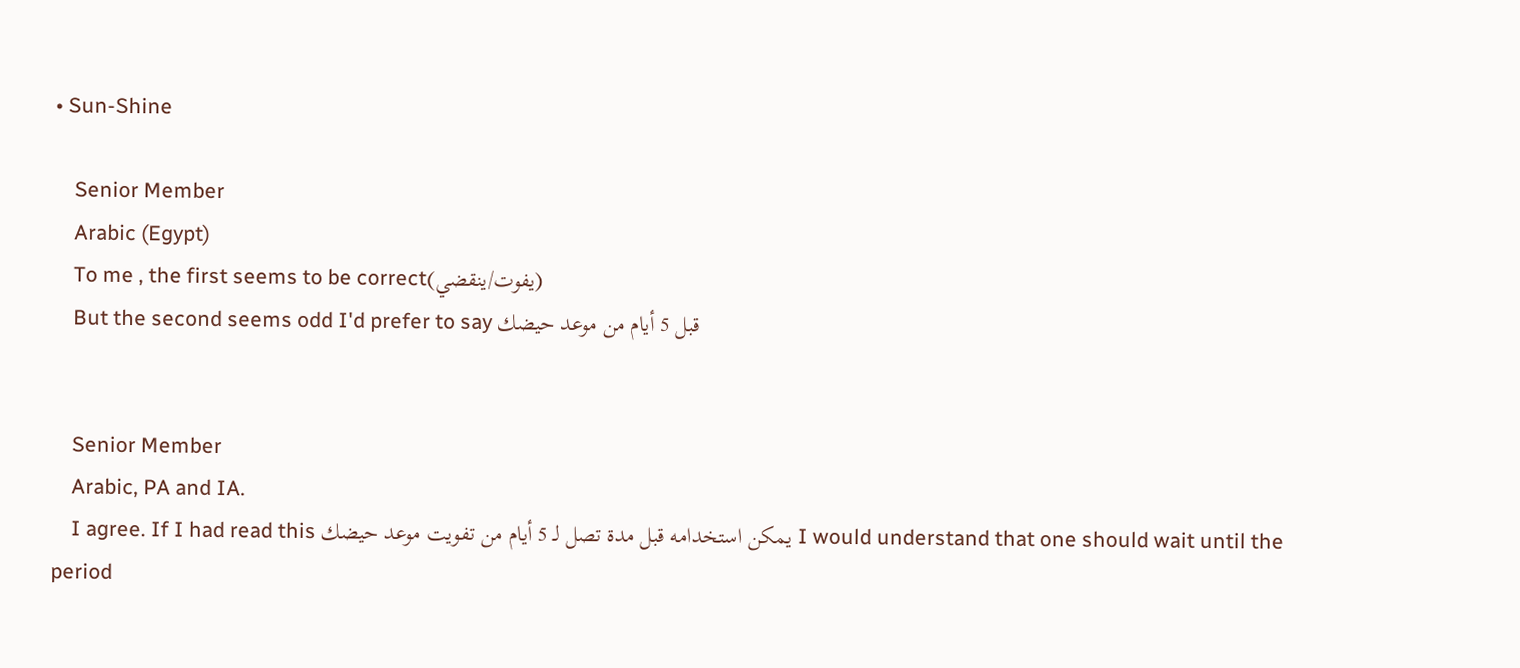• Sun-Shine

    Senior Member
    Arabic (Egypt)
    To me , the first seems to be correct(يفوت/ينقضي)
    But the second seems odd I'd prefer to say قبل 5 أيام من موعد حيضك


    Senior Member
    Arabic, PA and IA.
    I agree. If I had read this يمكن استخدامه قبل مدة تصل لـ 5 أيام من تفويت موعد حيضك I would understand that one should wait until the period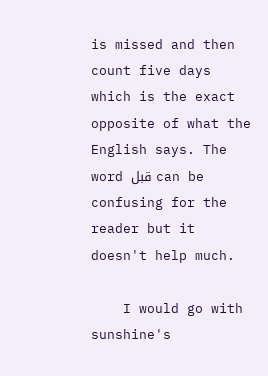is missed and then count five days which is the exact opposite of what the English says. The word قبل can be confusing for the reader but it doesn't help much.

    I would go with sunshine's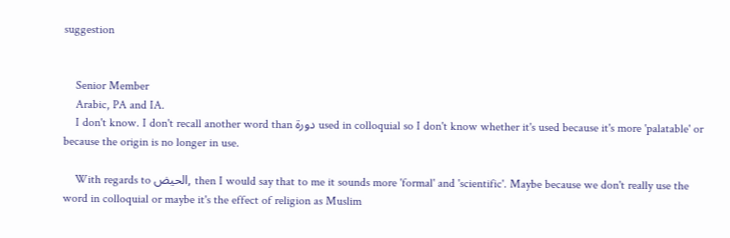suggestion


    Senior Member
    Arabic, PA and IA.
    I don't know. I don't recall another word than دورة used in colloquial so I don't know whether it's used because it's more 'palatable' or because the origin is no longer in use.

    With regards to الحيض, then I would say that to me it sounds more 'formal' and 'scientific'. Maybe because we don't really use the word in colloquial or maybe it's the effect of religion as Muslim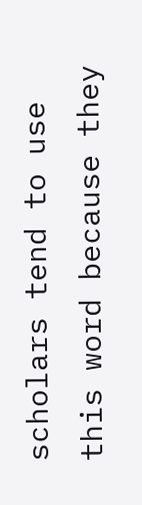scholars tend to use this word because they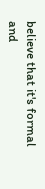believe that it's formal and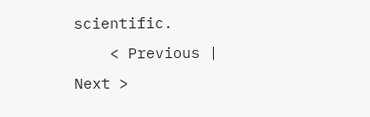scientific.
    < Previous | Next >